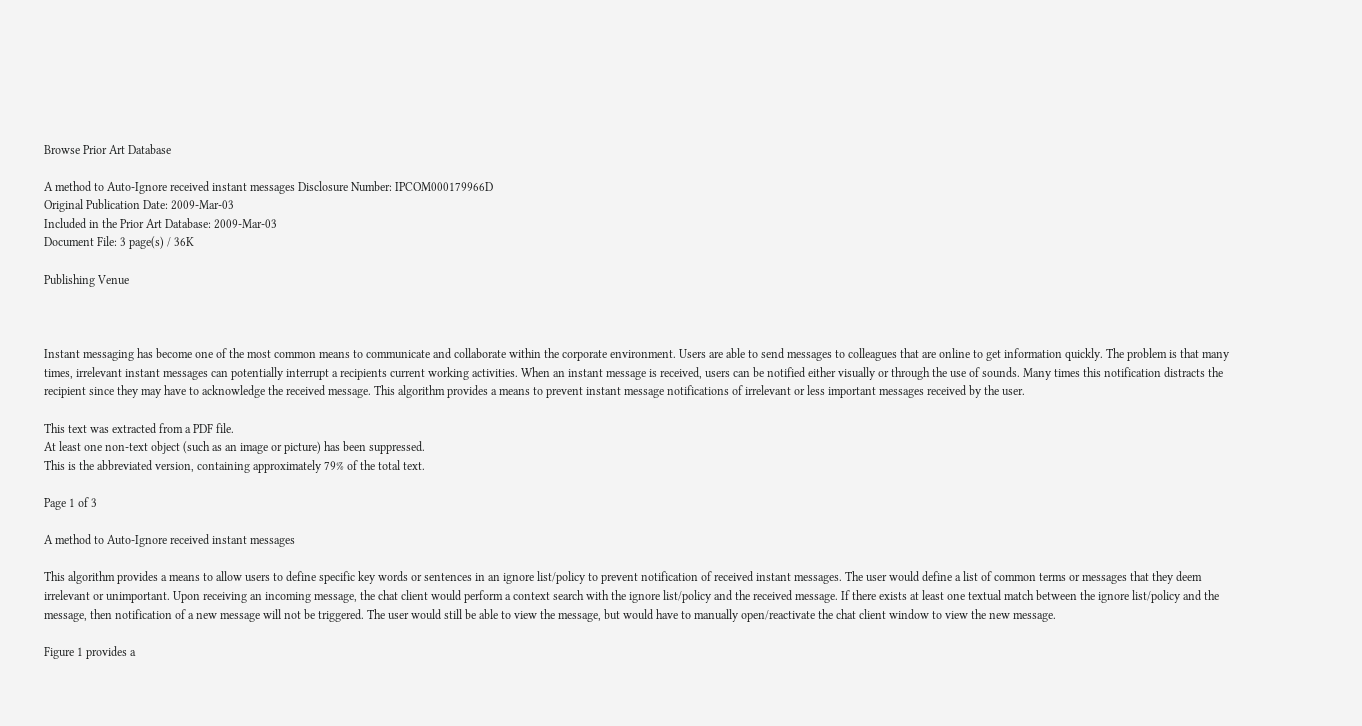Browse Prior Art Database

A method to Auto-Ignore received instant messages Disclosure Number: IPCOM000179966D
Original Publication Date: 2009-Mar-03
Included in the Prior Art Database: 2009-Mar-03
Document File: 3 page(s) / 36K

Publishing Venue



Instant messaging has become one of the most common means to communicate and collaborate within the corporate environment. Users are able to send messages to colleagues that are online to get information quickly. The problem is that many times, irrelevant instant messages can potentially interrupt a recipients current working activities. When an instant message is received, users can be notified either visually or through the use of sounds. Many times this notification distracts the recipient since they may have to acknowledge the received message. This algorithm provides a means to prevent instant message notifications of irrelevant or less important messages received by the user.

This text was extracted from a PDF file.
At least one non-text object (such as an image or picture) has been suppressed.
This is the abbreviated version, containing approximately 79% of the total text.

Page 1 of 3

A method to Auto-Ignore received instant messages

This algorithm provides a means to allow users to define specific key words or sentences in an ignore list/policy to prevent notification of received instant messages. The user would define a list of common terms or messages that they deem irrelevant or unimportant. Upon receiving an incoming message, the chat client would perform a context search with the ignore list/policy and the received message. If there exists at least one textual match between the ignore list/policy and the message, then notification of a new message will not be triggered. The user would still be able to view the message, but would have to manually open/reactivate the chat client window to view the new message.

Figure 1 provides a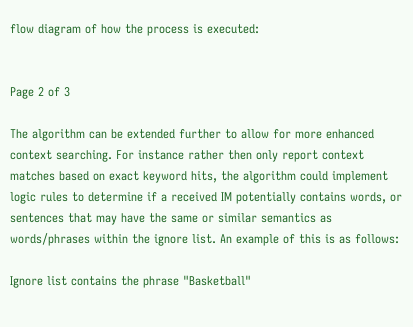flow diagram of how the process is executed:


Page 2 of 3

The algorithm can be extended further to allow for more enhanced context searching. For instance rather then only report context matches based on exact keyword hits, the algorithm could implement logic rules to determine if a received IM potentially contains words, or sentences that may have the same or similar semantics as words/phrases within the ignore list. An example of this is as follows:

Ignore list contains the phrase "Basketball"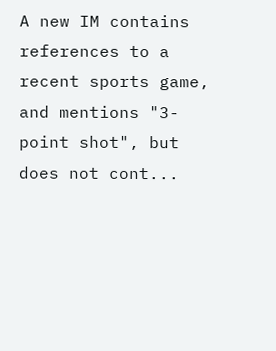A new IM contains references to a recent sports game, and mentions "3-point shot", but does not cont...